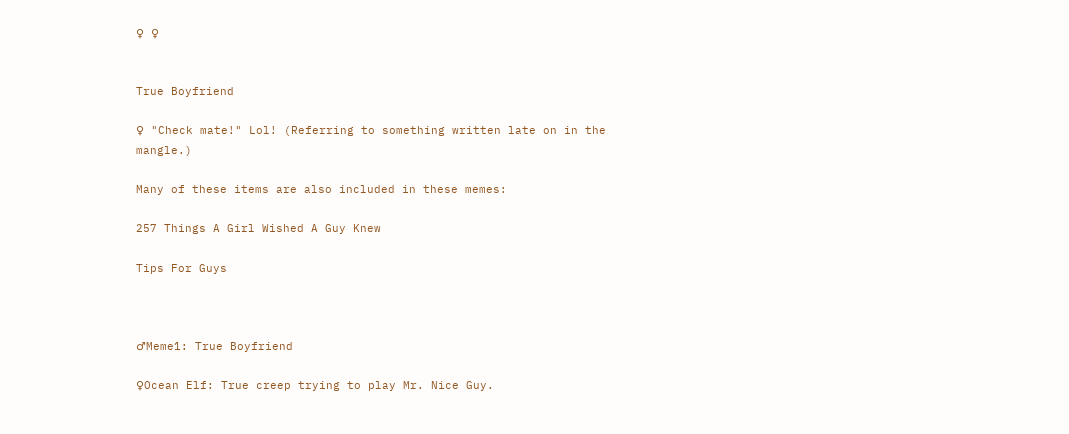♀ ♀


True Boyfriend

♀ "Check mate!" Lol! (Referring to something written late on in the mangle.)

Many of these items are also included in these memes:

257 Things A Girl Wished A Guy Knew

Tips For Guys



♂Meme1: True Boyfriend

♀Ocean Elf: True creep trying to play Mr. Nice Guy.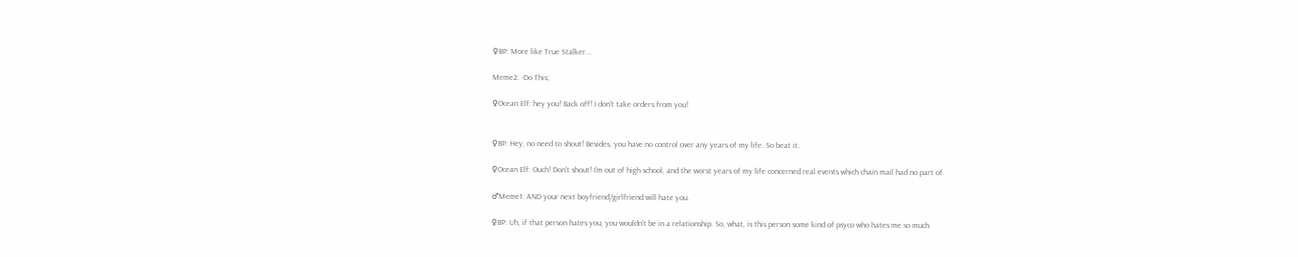♀BP: More like True Stalker...

Meme2: -Do This;

♀Ocean Elf: hey you! Back off! I don't take orders from you!


♀BP: Hey, no need to shout! Besides, you have no control over any years of my life. So beat it.

♀Ocean Elf: Ouch! Don't shout! I'm out of high school, and the worst years of my life concerned real events which chain mail had no part of.

♂Meme1: AND your next boyfriend/girlfriend will hate you.

♀BP: Uh, if that person hates you, you wouldn't be in a relationship. So, what, is this person some kind of psyco who hates me so much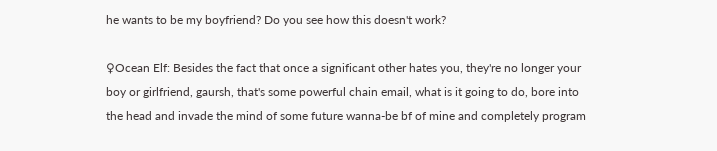he wants to be my boyfriend? Do you see how this doesn't work?

♀Ocean Elf: Besides the fact that once a significant other hates you, they're no longer your boy or girlfriend, gaursh, that's some powerful chain email, what is it going to do, bore into the head and invade the mind of some future wanna-be bf of mine and completely program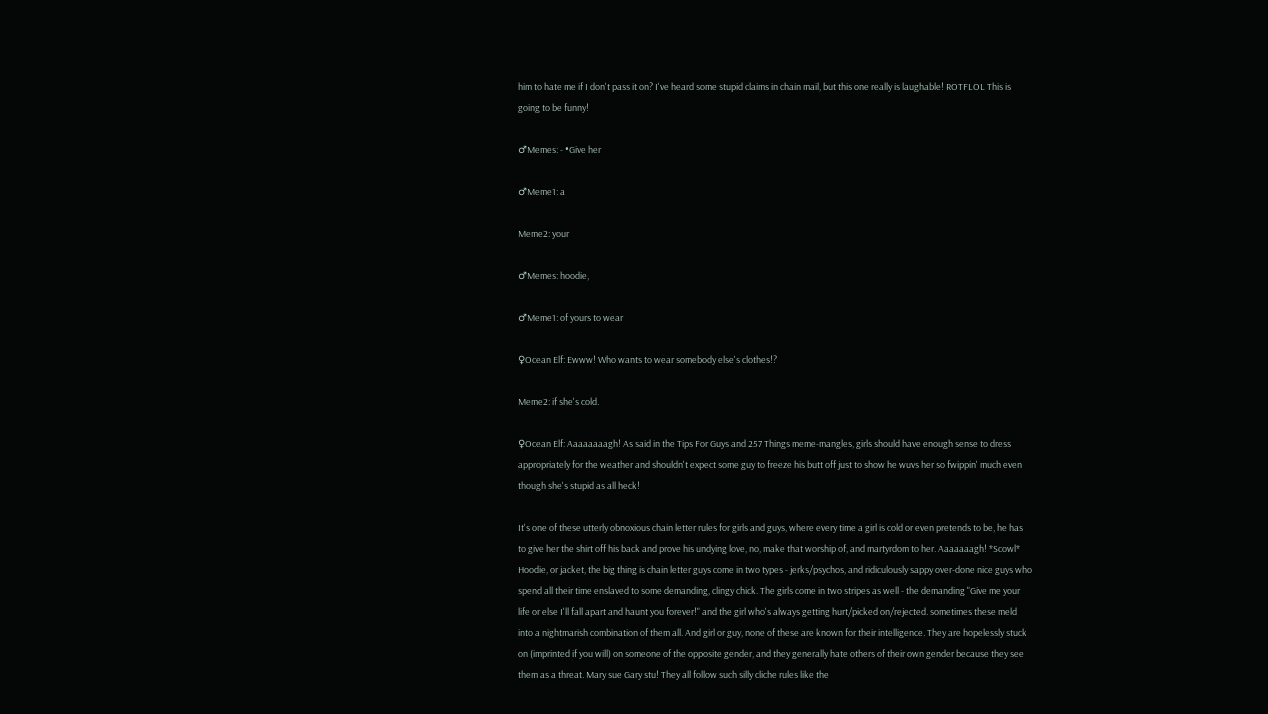him to hate me if I don't pass it on? I've heard some stupid claims in chain mail, but this one really is laughable! ROTFLOL This is going to be funny!

♂Memes: - •Give her

♂Meme1: a

Meme2: your

♂Memes: hoodie,

♂Meme1: of yours to wear

♀Ocean Elf: Ewww! Who wants to wear somebody else's clothes!?

Meme2: if she's cold.

♀Ocean Elf: Aaaaaaaagh! As said in the Tips For Guys and 257 Things meme-mangles, girls should have enough sense to dress appropriately for the weather and shouldn't expect some guy to freeze his butt off just to show he wuvs her so fwippin' much even though she's stupid as all heck!

It's one of these utterly obnoxious chain letter rules for girls and guys, where every time a girl is cold or even pretends to be, he has to give her the shirt off his back and prove his undying love, no, make that worship of, and martyrdom to her. Aaaaaaagh! *Scowl* Hoodie, or jacket, the big thing is chain letter guys come in two types - jerks/psychos, and ridiculously sappy over-done nice guys who spend all their time enslaved to some demanding, clingy chick. The girls come in two stripes as well - the demanding "Give me your life or else I'll fall apart and haunt you forever!" and the girl who's always getting hurt/picked on/rejected. sometimes these meld into a nightmarish combination of them all. And girl or guy, none of these are known for their intelligence. They are hopelessly stuck on (imprinted if you will) on someone of the opposite gender, and they generally hate others of their own gender because they see them as a threat. Mary sue Gary stu! They all follow such silly cliche rules like the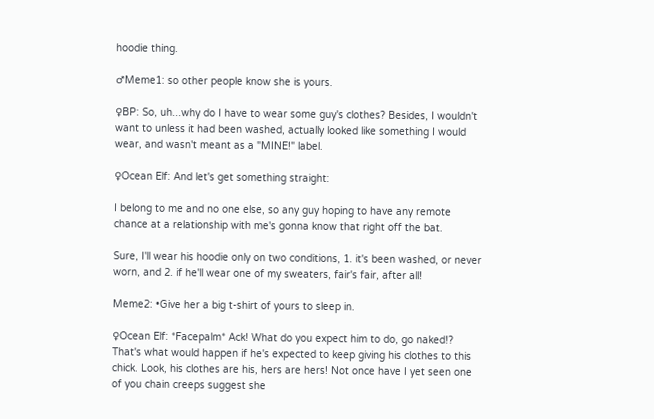hoodie thing.

♂Meme1: so other people know she is yours.

♀BP: So, uh...why do I have to wear some guy's clothes? Besides, I wouldn't want to unless it had been washed, actually looked like something I would wear, and wasn't meant as a "MINE!" label.

♀Ocean Elf: And let's get something straight:

I belong to me and no one else, so any guy hoping to have any remote chance at a relationship with me's gonna know that right off the bat.

Sure, I'll wear his hoodie only on two conditions, 1. it's been washed, or never worn, and 2. if he'll wear one of my sweaters, fair's fair, after all!

Meme2: •Give her a big t-shirt of yours to sleep in.

♀Ocean Elf: *Facepalm* Ack! What do you expect him to do, go naked!? That's what would happen if he's expected to keep giving his clothes to this chick. Look, his clothes are his, hers are hers! Not once have I yet seen one of you chain creeps suggest she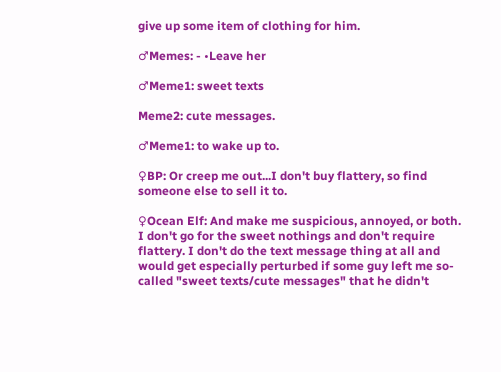give up some item of clothing for him.

♂Memes: - •Leave her

♂Meme1: sweet texts

Meme2: cute messages.

♂Meme1: to wake up to.

♀BP: Or creep me out...I don't buy flattery, so find someone else to sell it to.

♀Ocean Elf: And make me suspicious, annoyed, or both. I don't go for the sweet nothings and don't require flattery. I don't do the text message thing at all and would get especially perturbed if some guy left me so-called "sweet texts/cute messages" that he didn't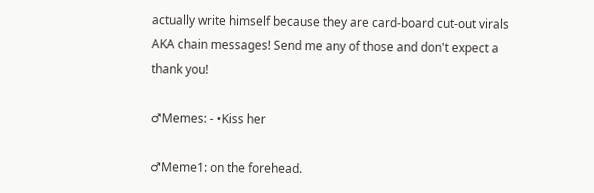actually write himself because they are card-board cut-out virals AKA chain messages! Send me any of those and don't expect a thank you!

♂Memes: - •Kiss her

♂Meme1: on the forehead.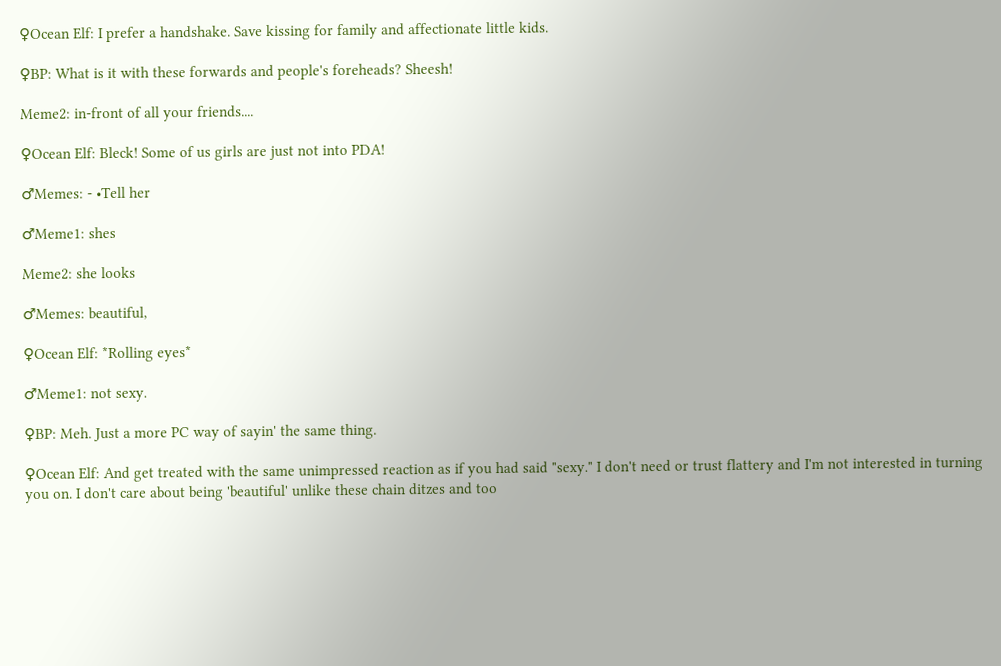♀Ocean Elf: I prefer a handshake. Save kissing for family and affectionate little kids.

♀BP: What is it with these forwards and people's foreheads? Sheesh!

Meme2: in-front of all your friends....

♀Ocean Elf: Bleck! Some of us girls are just not into PDA!

♂Memes: - •Tell her

♂Meme1: shes

Meme2: she looks

♂Memes: beautiful,

♀Ocean Elf: *Rolling eyes*

♂Meme1: not sexy.

♀BP: Meh. Just a more PC way of sayin' the same thing.

♀Ocean Elf: And get treated with the same unimpressed reaction as if you had said "sexy." I don't need or trust flattery and I'm not interested in turning you on. I don't care about being 'beautiful' unlike these chain ditzes and too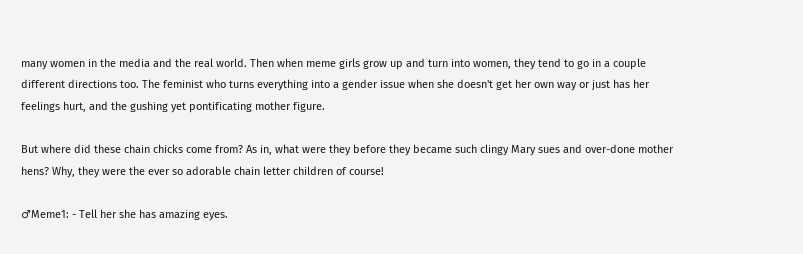many women in the media and the real world. Then when meme girls grow up and turn into women, they tend to go in a couple different directions too. The feminist who turns everything into a gender issue when she doesn't get her own way or just has her feelings hurt, and the gushing yet pontificating mother figure.

But where did these chain chicks come from? As in, what were they before they became such clingy Mary sues and over-done mother hens? Why, they were the ever so adorable chain letter children of course!

♂Meme1: - Tell her she has amazing eyes.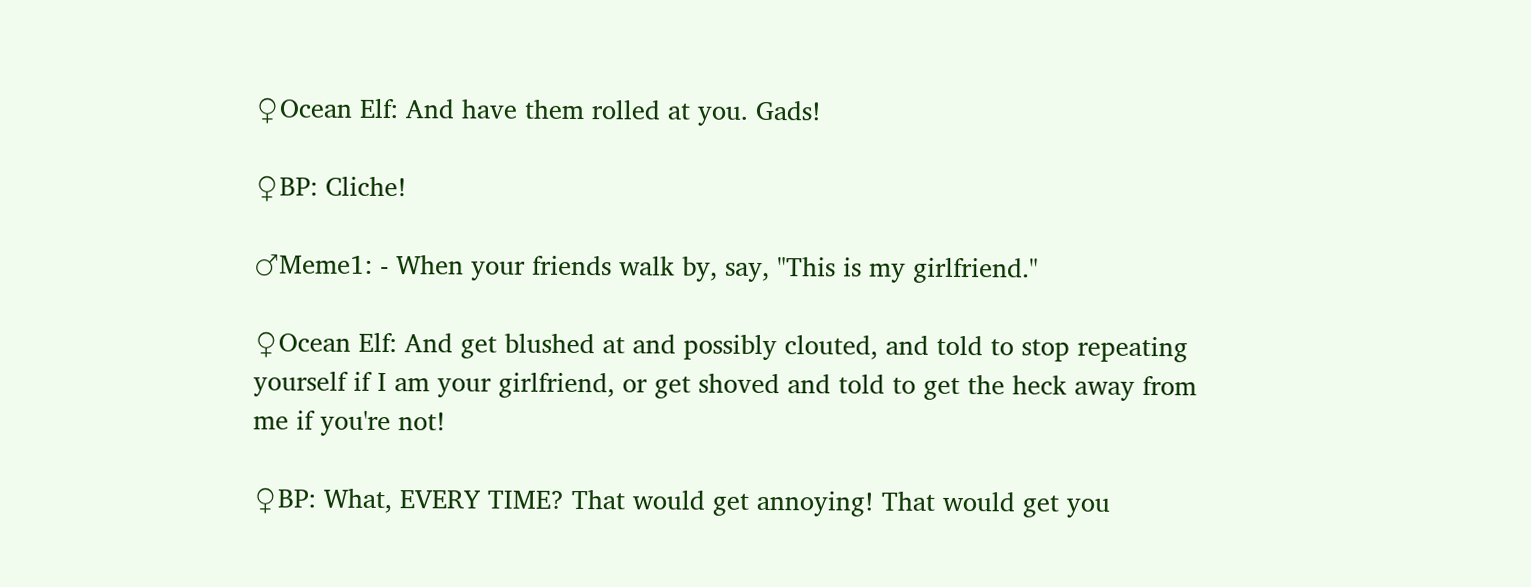♀Ocean Elf: And have them rolled at you. Gads!

♀BP: Cliche!

♂Meme1: - When your friends walk by, say, "This is my girlfriend."

♀Ocean Elf: And get blushed at and possibly clouted, and told to stop repeating yourself if I am your girlfriend, or get shoved and told to get the heck away from me if you're not!

♀BP: What, EVERY TIME? That would get annoying! That would get you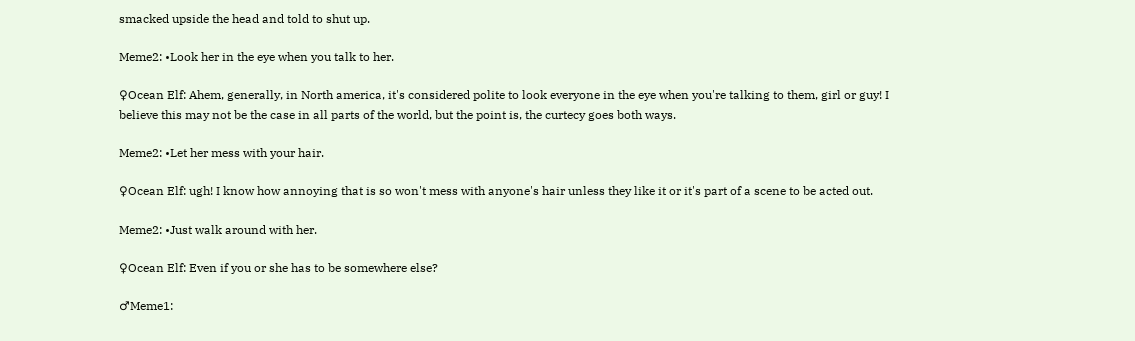smacked upside the head and told to shut up.

Meme2: •Look her in the eye when you talk to her.

♀Ocean Elf: Ahem, generally, in North america, it's considered polite to look everyone in the eye when you're talking to them, girl or guy! I believe this may not be the case in all parts of the world, but the point is, the curtecy goes both ways.

Meme2: •Let her mess with your hair.

♀Ocean Elf: ugh! I know how annoying that is so won't mess with anyone's hair unless they like it or it's part of a scene to be acted out.

Meme2: •Just walk around with her.

♀Ocean Elf: Even if you or she has to be somewhere else?

♂Meme1: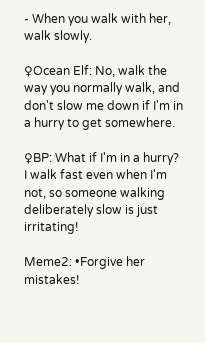- When you walk with her, walk slowly.

♀Ocean Elf: No, walk the way you normally walk, and don't slow me down if I'm in a hurry to get somewhere.

♀BP: What if I'm in a hurry? I walk fast even when I'm not, so someone walking deliberately slow is just irritating!

Meme2: •Forgive her mistakes!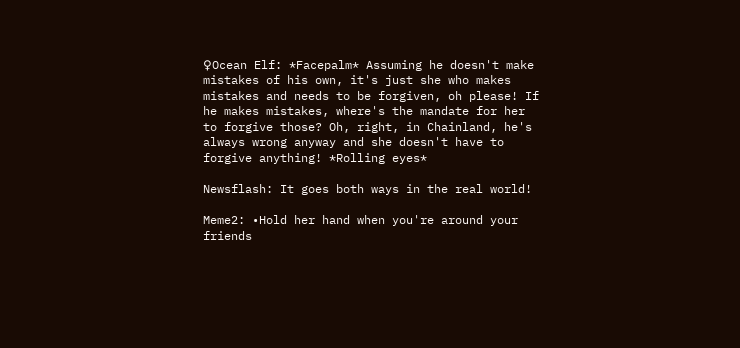♀Ocean Elf: *Facepalm* Assuming he doesn't make mistakes of his own, it's just she who makes mistakes and needs to be forgiven, oh please! If he makes mistakes, where's the mandate for her to forgive those? Oh, right, in Chainland, he's always wrong anyway and she doesn't have to forgive anything! *Rolling eyes*

Newsflash: It goes both ways in the real world!

Meme2: •Hold her hand when you're around your friends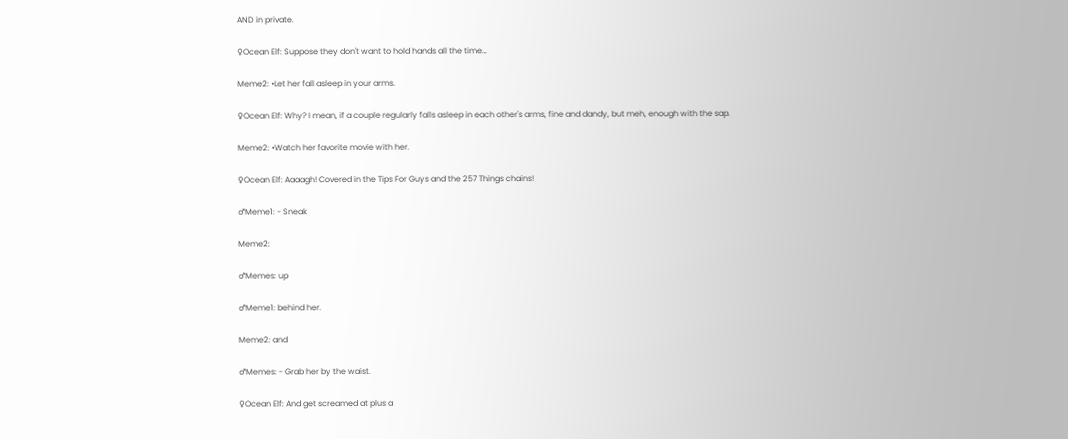AND in private.

♀Ocean Elf: Suppose they don't want to hold hands all the time…

Meme2: •Let her fall asleep in your arms.

♀Ocean Elf: Why? I mean, if a couple regularly falls asleep in each other's arms, fine and dandy, but meh, enough with the sap.

Meme2: •Watch her favorite movie with her.

♀Ocean Elf: Aaaagh! Covered in the Tips For Guys and the 257 Things chains!

♂Meme1: - Sneak

Meme2:

♂Memes: up

♂Meme1: behind her.

Meme2: and

♂Memes: - Grab her by the waist.

♀Ocean Elf: And get screamed at plus a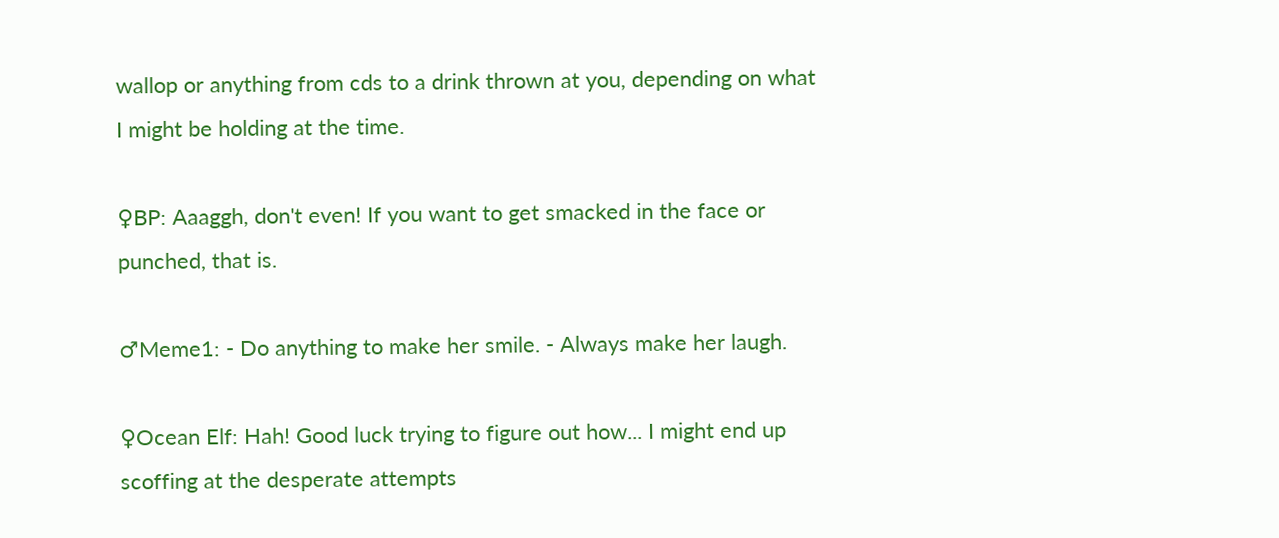wallop or anything from cds to a drink thrown at you, depending on what I might be holding at the time.

♀BP: Aaaggh, don't even! If you want to get smacked in the face or punched, that is.

♂Meme1: - Do anything to make her smile. - Always make her laugh.

♀Ocean Elf: Hah! Good luck trying to figure out how... I might end up scoffing at the desperate attempts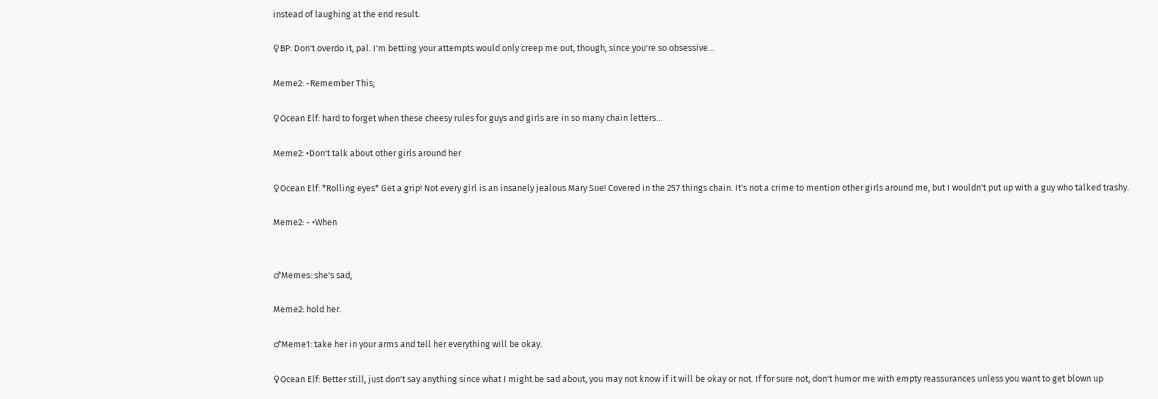instead of laughing at the end result.

♀BP: Don't overdo it, pal. I'm betting your attempts would only creep me out, though, since you're so obsessive...

Meme2: -Remember This;

♀Ocean Elf: hard to forget when these cheesy rules for guys and girls are in so many chain letters…

Meme2: •Don't talk about other girls around her

♀Ocean Elf: *Rolling eyes* Get a grip! Not every girl is an insanely jealous Mary Sue! Covered in the 257 things chain. It's not a crime to mention other girls around me, but I wouldn't put up with a guy who talked trashy.

Meme2: - •When


♂Memes: she's sad,

Meme2: hold her.

♂Meme1: take her in your arms and tell her everything will be okay.

♀Ocean Elf: Better still, just don't say anything since what I might be sad about, you may not know if it will be okay or not. If for sure not, don't humor me with empty reassurances unless you want to get blown up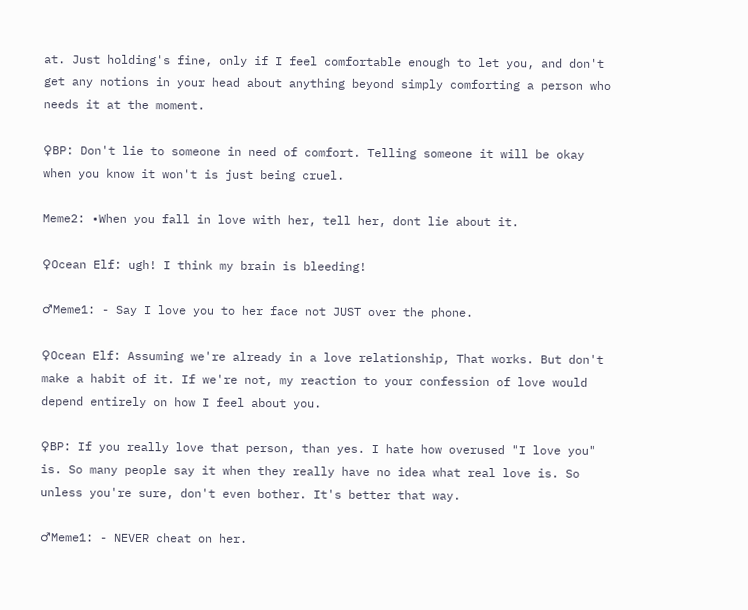at. Just holding's fine, only if I feel comfortable enough to let you, and don't get any notions in your head about anything beyond simply comforting a person who needs it at the moment.

♀BP: Don't lie to someone in need of comfort. Telling someone it will be okay when you know it won't is just being cruel.

Meme2: •When you fall in love with her, tell her, dont lie about it.

♀Ocean Elf: ugh! I think my brain is bleeding!

♂Meme1: - Say I love you to her face not JUST over the phone.

♀Ocean Elf: Assuming we're already in a love relationship, That works. But don't make a habit of it. If we're not, my reaction to your confession of love would depend entirely on how I feel about you.

♀BP: If you really love that person, than yes. I hate how overused "I love you" is. So many people say it when they really have no idea what real love is. So unless you're sure, don't even bother. It's better that way.

♂Meme1: - NEVER cheat on her.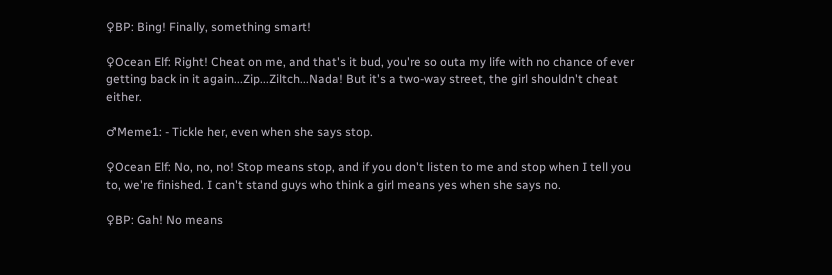♀BP: Bing! Finally, something smart!

♀Ocean Elf: Right! Cheat on me, and that's it bud, you're so outa my life with no chance of ever getting back in it again...Zip...Ziltch...Nada! But it's a two-way street, the girl shouldn't cheat either.

♂Meme1: - Tickle her, even when she says stop.

♀Ocean Elf: No, no, no! Stop means stop, and if you don't listen to me and stop when I tell you to, we're finished. I can't stand guys who think a girl means yes when she says no.

♀BP: Gah! No means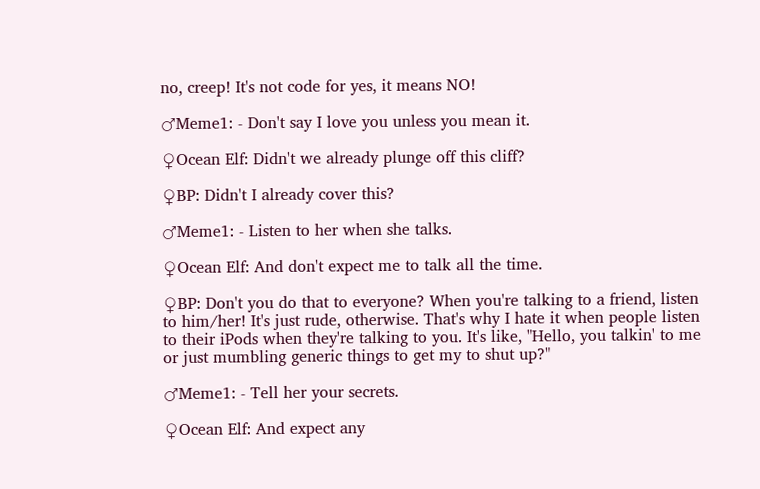no, creep! It's not code for yes, it means NO!

♂Meme1: - Don't say I love you unless you mean it.

♀Ocean Elf: Didn't we already plunge off this cliff?

♀BP: Didn't I already cover this?

♂Meme1: - Listen to her when she talks.

♀Ocean Elf: And don't expect me to talk all the time.

♀BP: Don't you do that to everyone? When you're talking to a friend, listen to him/her! It's just rude, otherwise. That's why I hate it when people listen to their iPods when they're talking to you. It's like, "Hello, you talkin' to me or just mumbling generic things to get my to shut up?"

♂Meme1: - Tell her your secrets.

♀Ocean Elf: And expect any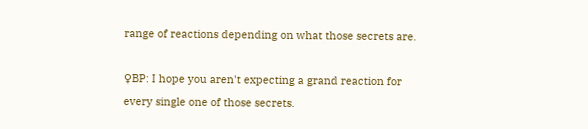range of reactions depending on what those secrets are.

♀BP: I hope you aren't expecting a grand reaction for every single one of those secrets.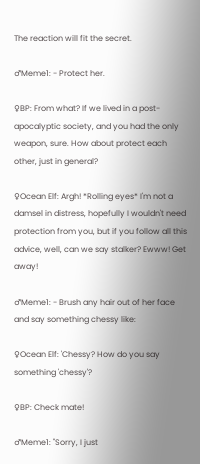The reaction will fit the secret.

♂Meme1: - Protect her.

♀BP: From what? If we lived in a post-apocalyptic society, and you had the only weapon, sure. How about protect each other, just in general?

♀Ocean Elf: Argh! *Rolling eyes* I'm not a damsel in distress, hopefully I wouldn't need protection from you, but if you follow all this advice, well, can we say stalker? Ewww! Get away!

♂Meme1: - Brush any hair out of her face and say something chessy like:

♀Ocean Elf: 'Chessy? How do you say something 'chessy'?

♀BP: Check mate!

♂Meme1: "Sorry, I just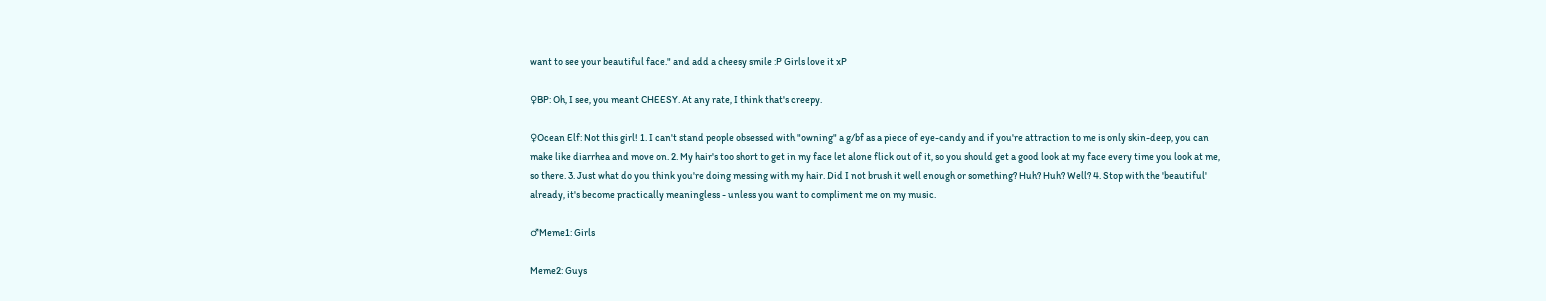want to see your beautiful face." and add a cheesy smile :P Girls love it xP

♀BP: Oh, I see, you meant CHEESY. At any rate, I think that's creepy.

♀Ocean Elf: Not this girl! 1. I can't stand people obsessed with "owning" a g/bf as a piece of eye-candy and if you're attraction to me is only skin-deep, you can make like diarrhea and move on. 2. My hair's too short to get in my face let alone flick out of it, so you should get a good look at my face every time you look at me, so there. 3. Just what do you think you're doing messing with my hair. Did I not brush it well enough or something? Huh? Huh? Well? 4. Stop with the 'beautiful' already, it's become practically meaningless - unless you want to compliment me on my music.

♂Meme1: Girls

Meme2: Guys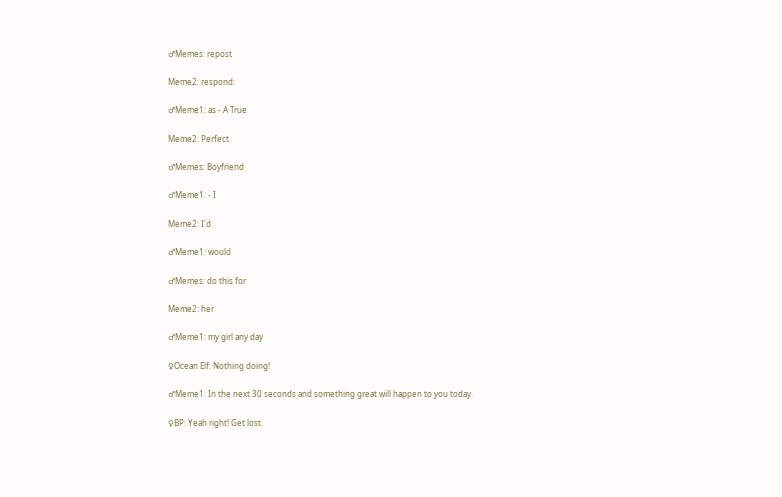♂Memes: repost

Meme2: respond:

♂Meme1: as - A True

Meme2: Perfect

♂Memes: Boyfriend

♂Meme1: - I

Meme2: I'd

♂Meme1: would

♂Memes: do this for

Meme2: her

♂Meme1: my girl any day

♀Ocean Elf: Nothing doing!

♂Meme1: In the next 30 seconds and something great will happen to you today.

♀BP: Yeah right! Get lost.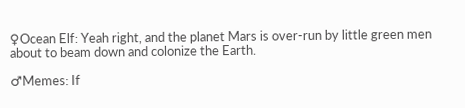♀Ocean Elf: Yeah right, and the planet Mars is over-run by little green men about to beam down and colonize the Earth.

♂Memes: If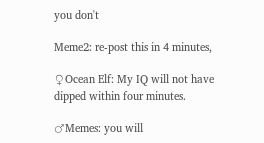you don't

Meme2: re-post this in 4 minutes,

♀Ocean Elf: My IQ will not have dipped within four minutes.

♂Memes: you will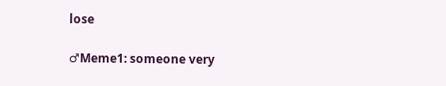lose

♂Meme1: someone very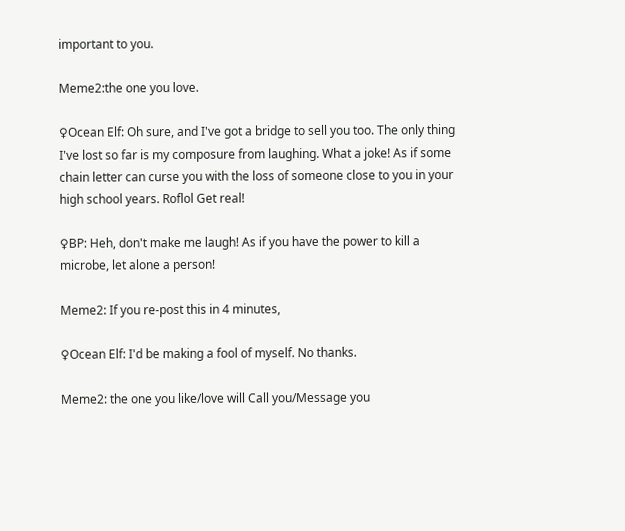important to you.

Meme2:the one you love.

♀Ocean Elf: Oh sure, and I've got a bridge to sell you too. The only thing I've lost so far is my composure from laughing. What a joke! As if some chain letter can curse you with the loss of someone close to you in your high school years. Roflol Get real!

♀BP: Heh, don't make me laugh! As if you have the power to kill a microbe, let alone a person!

Meme2: If you re-post this in 4 minutes,

♀Ocean Elf: I'd be making a fool of myself. No thanks.

Meme2: the one you like/love will Call you/Message you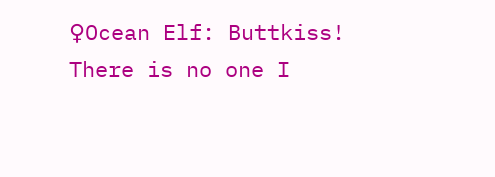♀Ocean Elf: Buttkiss! There is no one I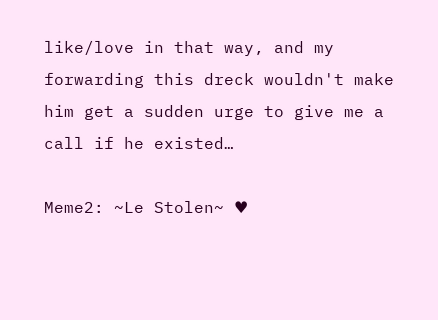like/love in that way, and my forwarding this dreck wouldn't make him get a sudden urge to give me a call if he existed…

Meme2: ~Le Stolen~ ♥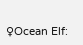♀Ocean Elf: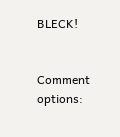BLECK!


Comment options: